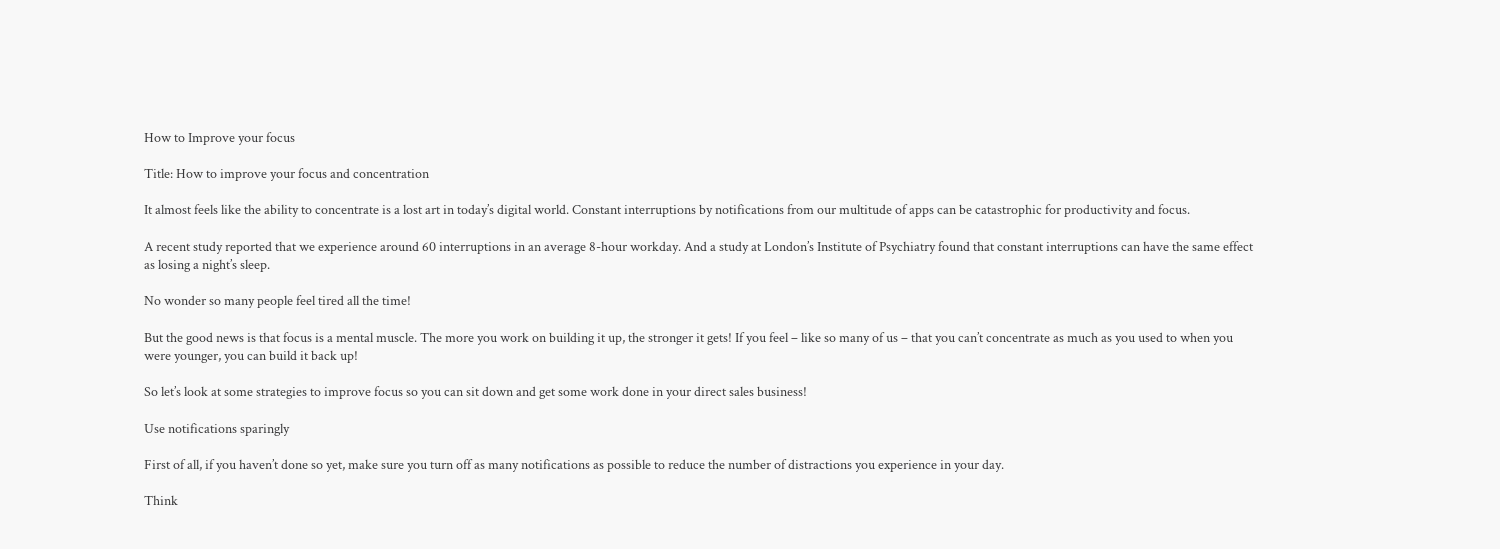How to Improve your focus

Title: How to improve your focus and concentration

It almost feels like the ability to concentrate is a lost art in today’s digital world. Constant interruptions by notifications from our multitude of apps can be catastrophic for productivity and focus.

A recent study reported that we experience around 60 interruptions in an average 8-hour workday. And a study at London’s Institute of Psychiatry found that constant interruptions can have the same effect as losing a night’s sleep.

No wonder so many people feel tired all the time!

But the good news is that focus is a mental muscle. The more you work on building it up, the stronger it gets! If you feel – like so many of us – that you can’t concentrate as much as you used to when you were younger, you can build it back up!

So let’s look at some strategies to improve focus so you can sit down and get some work done in your direct sales business!

Use notifications sparingly

First of all, if you haven’t done so yet, make sure you turn off as many notifications as possible to reduce the number of distractions you experience in your day.

Think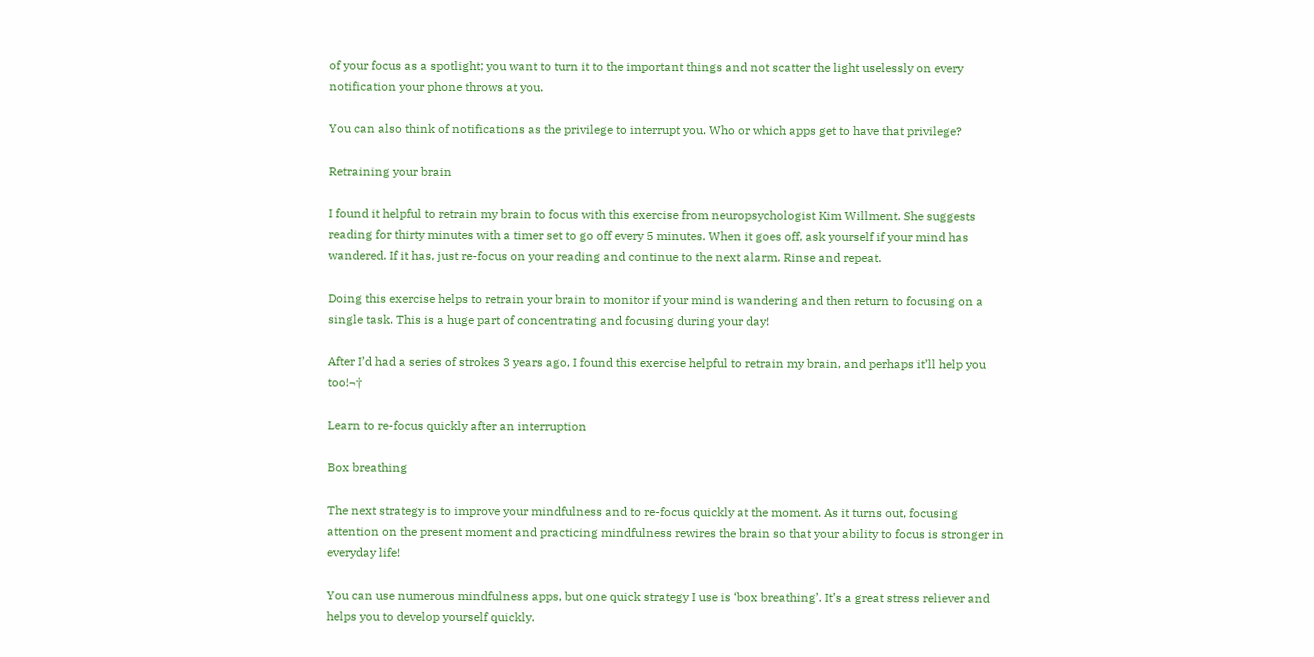of your focus as a spotlight; you want to turn it to the important things and not scatter the light uselessly on every notification your phone throws at you.

You can also think of notifications as the privilege to interrupt you. Who or which apps get to have that privilege?

Retraining your brain

I found it helpful to retrain my brain to focus with this exercise from neuropsychologist Kim Willment. She suggests reading for thirty minutes with a timer set to go off every 5 minutes. When it goes off, ask yourself if your mind has wandered. If it has, just re-focus on your reading and continue to the next alarm. Rinse and repeat.

Doing this exercise helps to retrain your brain to monitor if your mind is wandering and then return to focusing on a single task. This is a huge part of concentrating and focusing during your day!

After I’d had a series of strokes 3 years ago, I found this exercise helpful to retrain my brain, and perhaps it’ll help you too!¬†

Learn to re-focus quickly after an interruption

Box breathing

The next strategy is to improve your mindfulness and to re-focus quickly at the moment. As it turns out, focusing attention on the present moment and practicing mindfulness rewires the brain so that your ability to focus is stronger in everyday life!

You can use numerous mindfulness apps, but one quick strategy I use is ‘box breathing’. It’s a great stress reliever and helps you to develop yourself quickly.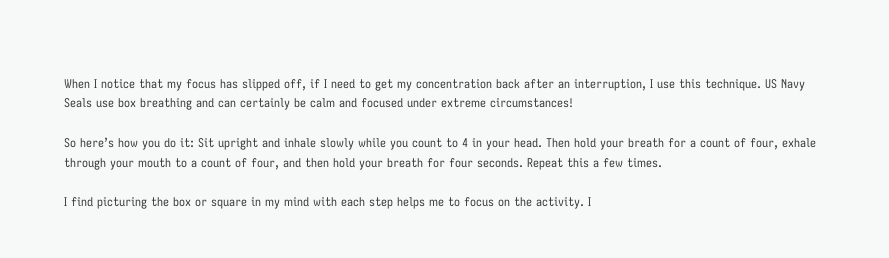When I notice that my focus has slipped off, if I need to get my concentration back after an interruption, I use this technique. US Navy Seals use box breathing and can certainly be calm and focused under extreme circumstances!

So here’s how you do it: Sit upright and inhale slowly while you count to 4 in your head. Then hold your breath for a count of four, exhale through your mouth to a count of four, and then hold your breath for four seconds. Repeat this a few times.

I find picturing the box or square in my mind with each step helps me to focus on the activity. I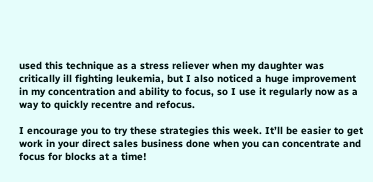used this technique as a stress reliever when my daughter was critically ill fighting leukemia, but I also noticed a huge improvement in my concentration and ability to focus, so I use it regularly now as a way to quickly recentre and refocus.

I encourage you to try these strategies this week. It’ll be easier to get work in your direct sales business done when you can concentrate and focus for blocks at a time!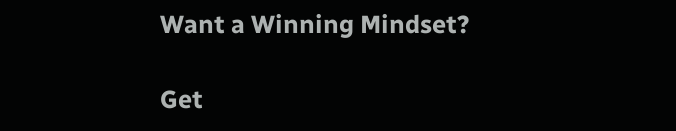Want a Winning Mindset?

Get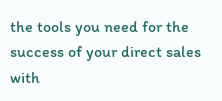the tools you need for the success of your direct sales with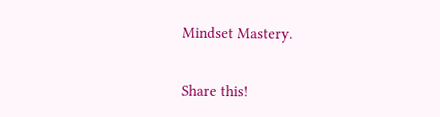Mindset Mastery.

Share this!